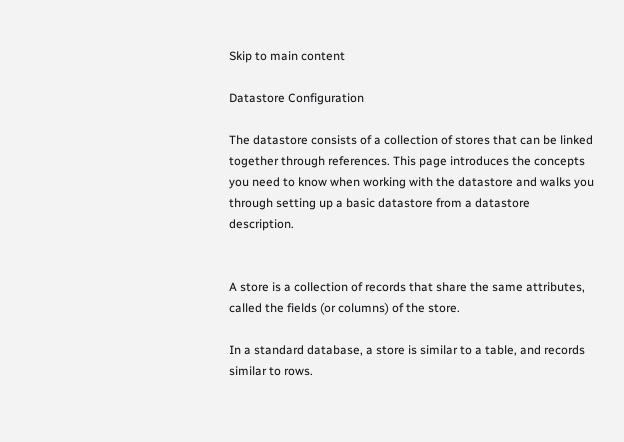Skip to main content

Datastore Configuration

The datastore consists of a collection of stores that can be linked together through references. This page introduces the concepts you need to know when working with the datastore and walks you through setting up a basic datastore from a datastore description.


A store is a collection of records that share the same attributes, called the fields (or columns) of the store.

In a standard database, a store is similar to a table, and records similar to rows.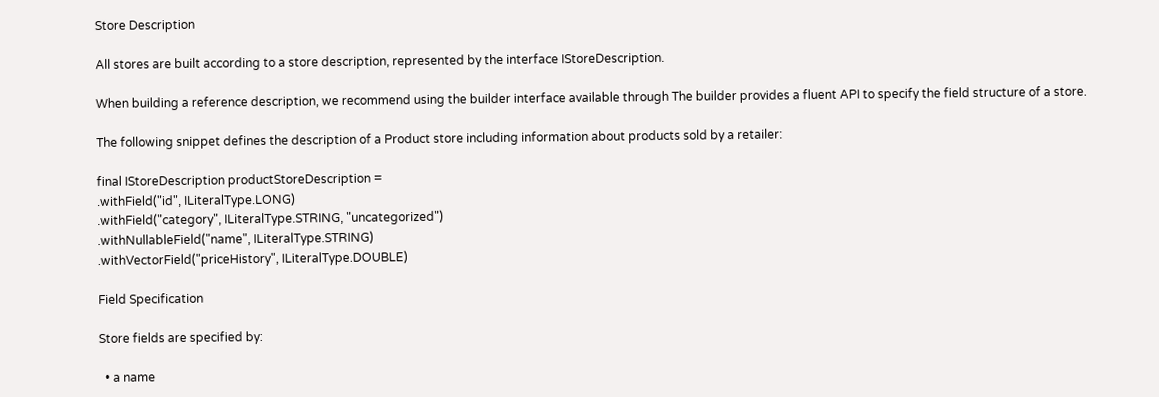Store Description

All stores are built according to a store description, represented by the interface IStoreDescription.

When building a reference description, we recommend using the builder interface available through The builder provides a fluent API to specify the field structure of a store.

The following snippet defines the description of a Product store including information about products sold by a retailer:

final IStoreDescription productStoreDescription =
.withField("id", ILiteralType.LONG)
.withField("category", ILiteralType.STRING, "uncategorized")
.withNullableField("name", ILiteralType.STRING)
.withVectorField("priceHistory", ILiteralType.DOUBLE)

Field Specification

Store fields are specified by:

  • a name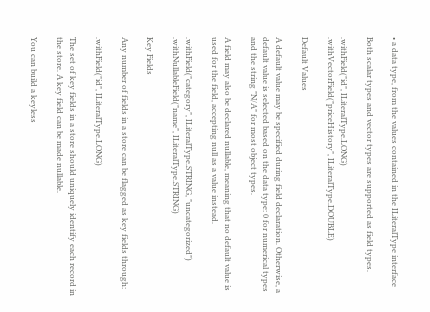• a data type, from the values contained in the ILiteralType interface

Both scalar types and vector types are supported as field types.

.withField("id", ILiteralType.LONG)
.withVectorField("priceHistory", ILiteralType.DOUBLE)

Default Values

A default value may be specified during field declaration. Otherwise, a default value is selected based on the data type: 0 for numerical types and the string "N/A" for most object types.

A field may also be declared nullable, meaning that no default value is used for the field, accepting null as a value instead.

.withField("category", ILiteralType.STRING, "uncategorized")
.withNullableField("name", ILiteralType.STRING)

Key Fields

Any number of fields in a store can be flagged as key fields through:

.withField("id", ILiteralType.LONG)

The set of key fields in a store should uniquely identify each record in the store. A key field can be made nullable.

You can build a keyless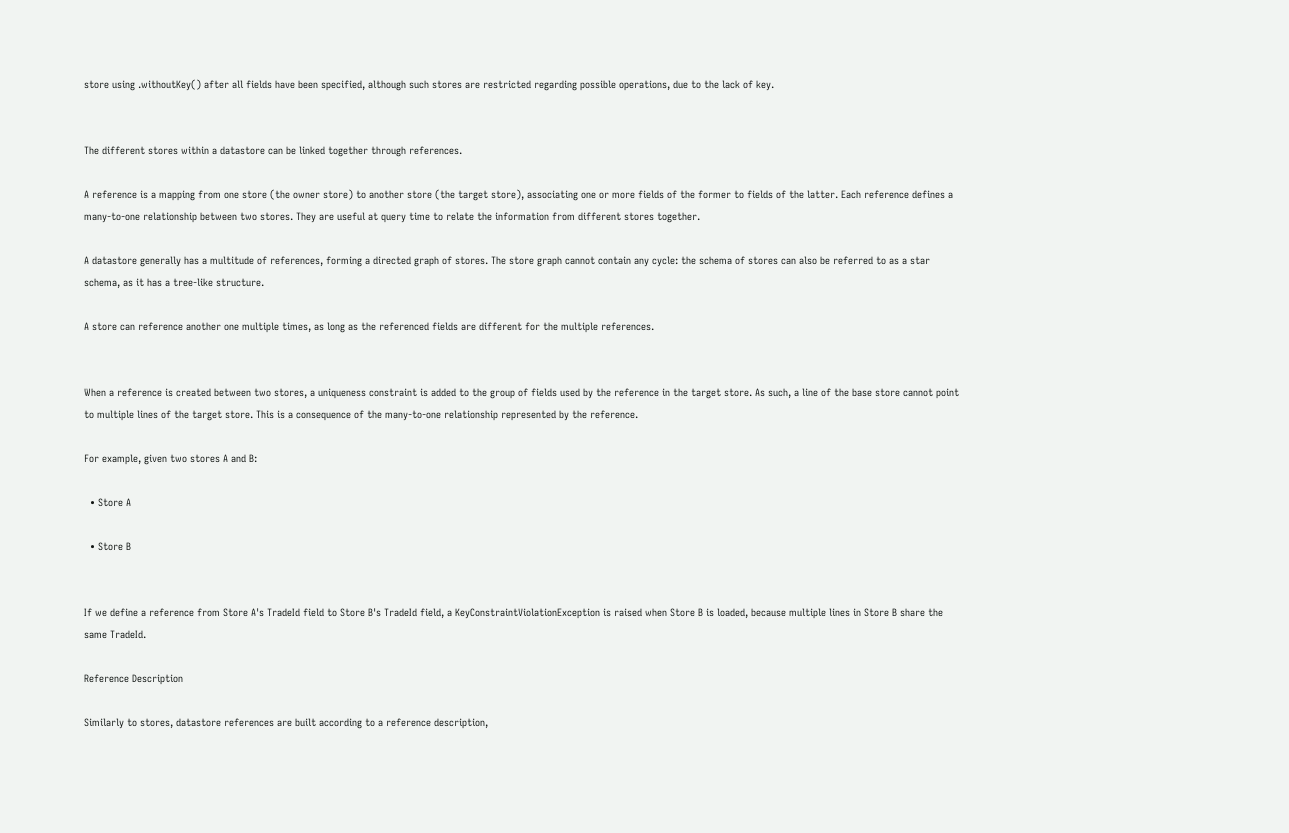store using .withoutKey() after all fields have been specified, although such stores are restricted regarding possible operations, due to the lack of key.


The different stores within a datastore can be linked together through references.

A reference is a mapping from one store (the owner store) to another store (the target store), associating one or more fields of the former to fields of the latter. Each reference defines a many-to-one relationship between two stores. They are useful at query time to relate the information from different stores together.

A datastore generally has a multitude of references, forming a directed graph of stores. The store graph cannot contain any cycle: the schema of stores can also be referred to as a star schema, as it has a tree-like structure.

A store can reference another one multiple times, as long as the referenced fields are different for the multiple references.


When a reference is created between two stores, a uniqueness constraint is added to the group of fields used by the reference in the target store. As such, a line of the base store cannot point to multiple lines of the target store. This is a consequence of the many-to-one relationship represented by the reference.

For example, given two stores A and B:

  • Store A

  • Store B


If we define a reference from Store A's TradeId field to Store B's TradeId field, a KeyConstraintViolationException is raised when Store B is loaded, because multiple lines in Store B share the same TradeId.

Reference Description

Similarly to stores, datastore references are built according to a reference description,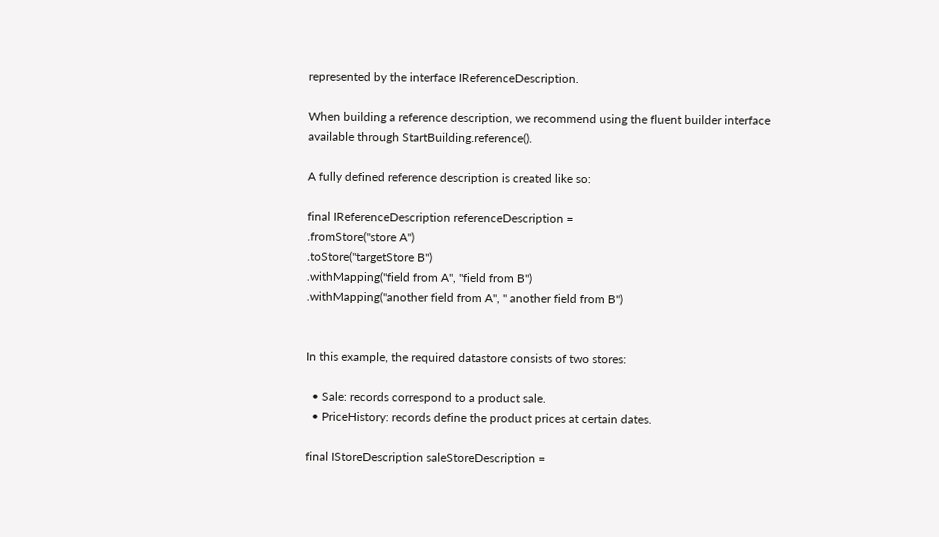represented by the interface IReferenceDescription.

When building a reference description, we recommend using the fluent builder interface available through StartBuilding.reference().

A fully defined reference description is created like so:

final IReferenceDescription referenceDescription =
.fromStore("store A")
.toStore("targetStore B")
.withMapping("field from A", "field from B")
.withMapping("another field from A", " another field from B")


In this example, the required datastore consists of two stores:

  • Sale: records correspond to a product sale.
  • PriceHistory: records define the product prices at certain dates.

final IStoreDescription saleStoreDescription =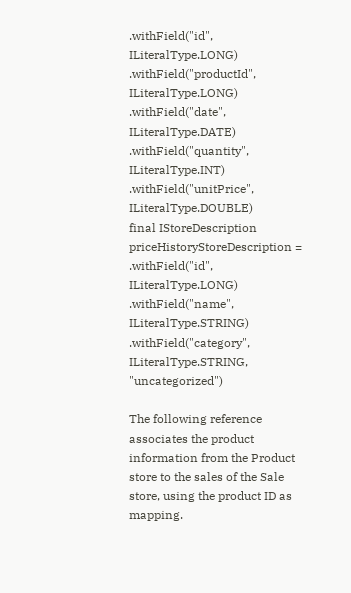.withField("id", ILiteralType.LONG)
.withField("productId", ILiteralType.LONG)
.withField("date", ILiteralType.DATE)
.withField("quantity", ILiteralType.INT)
.withField("unitPrice", ILiteralType.DOUBLE)
final IStoreDescription priceHistoryStoreDescription =
.withField("id", ILiteralType.LONG)
.withField("name", ILiteralType.STRING)
.withField("category", ILiteralType.STRING, "uncategorized")

The following reference associates the product information from the Product store to the sales of the Sale store, using the product ID as mapping.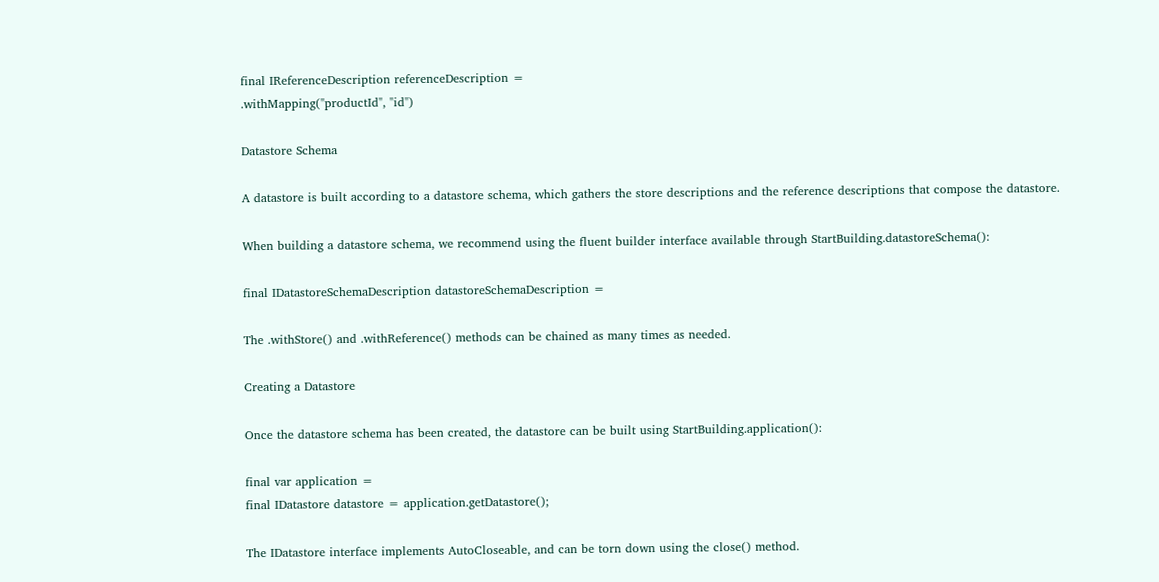final IReferenceDescription referenceDescription =
.withMapping("productId", "id")

Datastore Schema

A datastore is built according to a datastore schema, which gathers the store descriptions and the reference descriptions that compose the datastore.

When building a datastore schema, we recommend using the fluent builder interface available through StartBuilding.datastoreSchema():

final IDatastoreSchemaDescription datastoreSchemaDescription =

The .withStore() and .withReference() methods can be chained as many times as needed.

Creating a Datastore

Once the datastore schema has been created, the datastore can be built using StartBuilding.application():

final var application =
final IDatastore datastore = application.getDatastore();

The IDatastore interface implements AutoCloseable, and can be torn down using the close() method.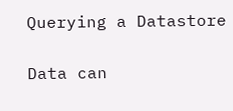Querying a Datastore

Data can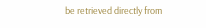be retrieved directly from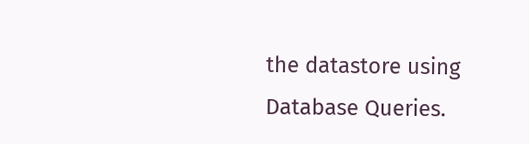the datastore using Database Queries.